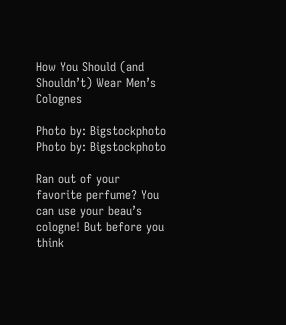How You Should (and Shouldn’t) Wear Men’s Colognes

Photo by: Bigstockphoto
Photo by: Bigstockphoto

Ran out of your favorite perfume? You can use your beau’s cologne! But before you think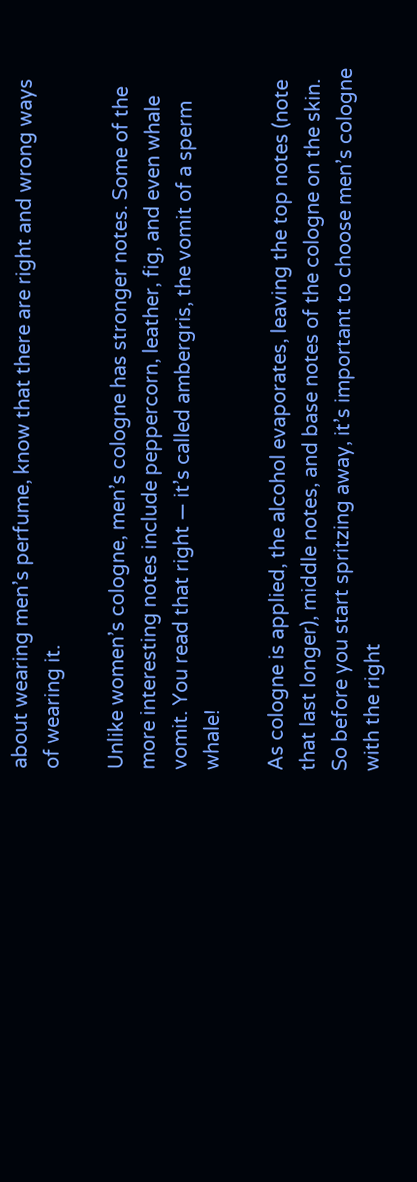about wearing men’s perfume, know that there are right and wrong ways of wearing it.

Unlike women’s cologne, men’s cologne has stronger notes. Some of the more interesting notes include peppercorn, leather, fig, and even whale vomit. You read that right — it’s called ambergris, the vomit of a sperm whale!

As cologne is applied, the alcohol evaporates, leaving the top notes (note that last longer), middle notes, and base notes of the cologne on the skin. So before you start spritzing away, it’s important to choose men’s cologne with the right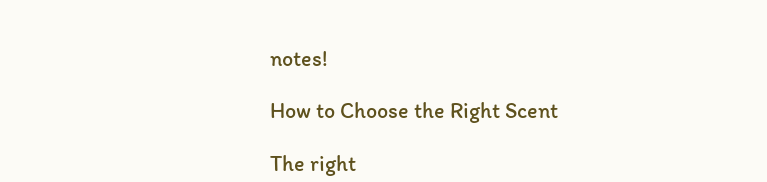notes!

How to Choose the Right Scent

The right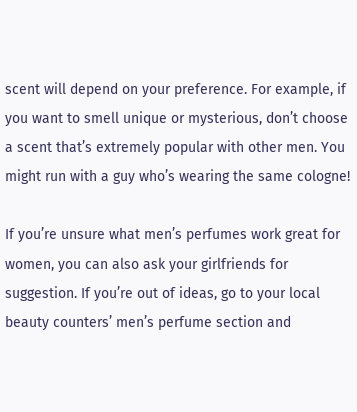scent will depend on your preference. For example, if you want to smell unique or mysterious, don’t choose a scent that’s extremely popular with other men. You might run with a guy who’s wearing the same cologne!

If you’re unsure what men’s perfumes work great for women, you can also ask your girlfriends for suggestion. If you’re out of ideas, go to your local beauty counters’ men’s perfume section and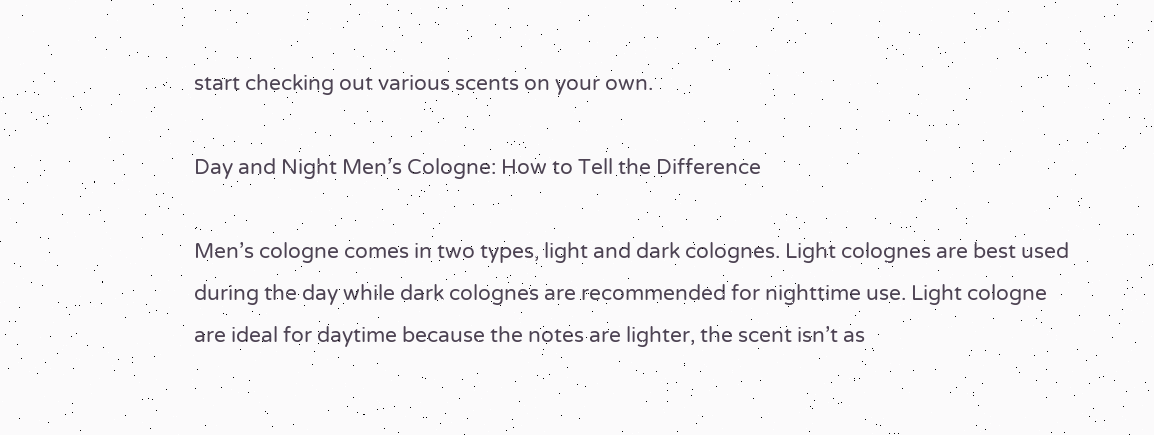start checking out various scents on your own.

Day and Night Men’s Cologne: How to Tell the Difference

Men’s cologne comes in two types, light and dark colognes. Light colognes are best used during the day while dark colognes are recommended for nighttime use. Light cologne are ideal for daytime because the notes are lighter, the scent isn’t as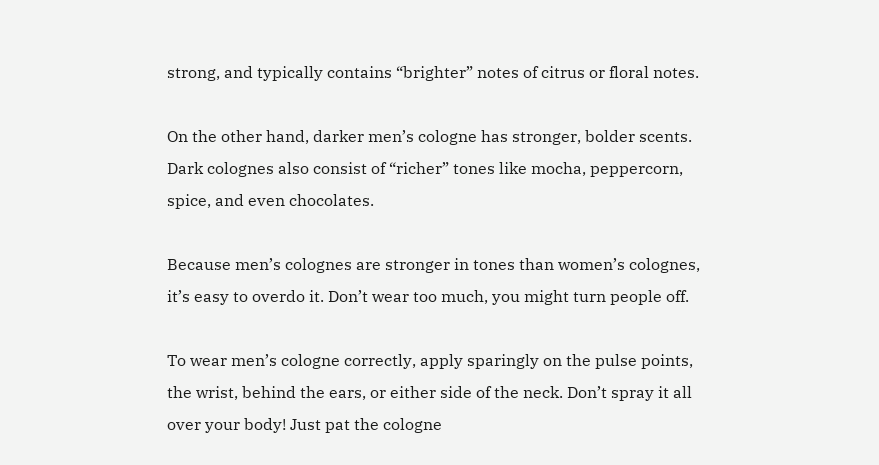strong, and typically contains “brighter” notes of citrus or floral notes.

On the other hand, darker men’s cologne has stronger, bolder scents. Dark colognes also consist of “richer” tones like mocha, peppercorn, spice, and even chocolates.

Because men’s colognes are stronger in tones than women’s colognes, it’s easy to overdo it. Don’t wear too much, you might turn people off.

To wear men’s cologne correctly, apply sparingly on the pulse points, the wrist, behind the ears, or either side of the neck. Don’t spray it all over your body! Just pat the cologne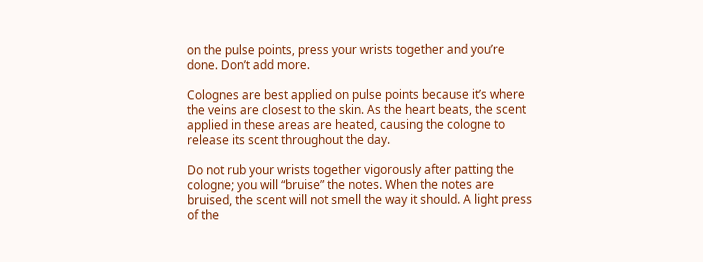on the pulse points, press your wrists together and you’re done. Don’t add more.

Colognes are best applied on pulse points because it’s where the veins are closest to the skin. As the heart beats, the scent applied in these areas are heated, causing the cologne to release its scent throughout the day.

Do not rub your wrists together vigorously after patting the cologne; you will “bruise” the notes. When the notes are bruised, the scent will not smell the way it should. A light press of the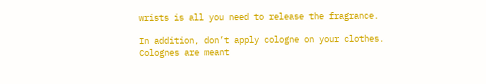wrists is all you need to release the fragrance.

In addition, don’t apply cologne on your clothes. Colognes are meant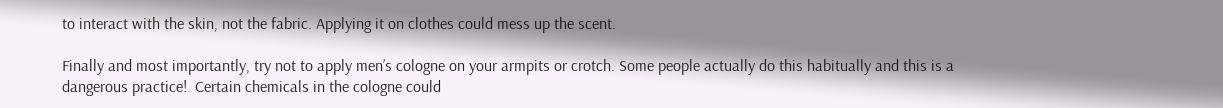to interact with the skin, not the fabric. Applying it on clothes could mess up the scent.

Finally and most importantly, try not to apply men’s cologne on your armpits or crotch. Some people actually do this habitually and this is a dangerous practice!  Certain chemicals in the cologne could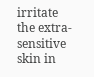irritate the extra-sensitive skin in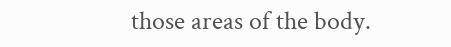those areas of the body.